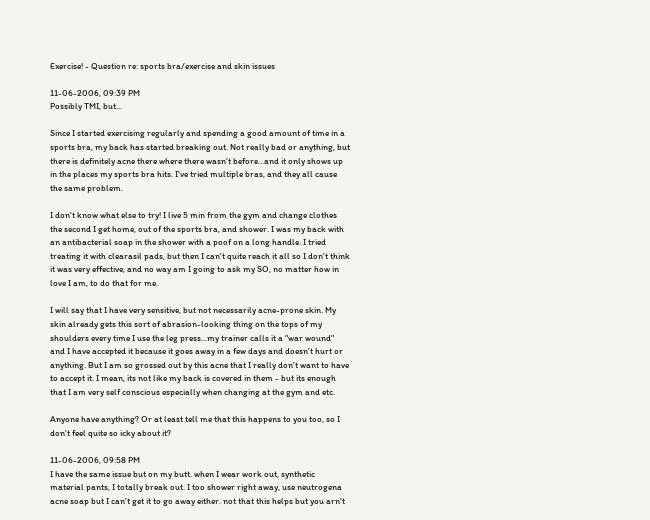Exercise! - Question re: sports bra/exercise and skin issues

11-06-2006, 09:39 PM
Possibly TMI, but...

Since I started exercising regularly and spending a good amount of time in a sports bra, my back has started breaking out. Not really bad or anything, but there is definitely acne there where there wasn't before...and it only shows up in the places my sports bra hits. I've tried multiple bras, and they all cause the same problem.

I don't know what else to try! I live 5 min from the gym and change clothes the second I get home, out of the sports bra, and shower. I was my back with an antibacterial soap in the shower with a poof on a long handle. I tried treating it with clearasil pads, but then I can't quite reach it all so I don't think it was very effective, and no way am I going to ask my SO, no matter how in love I am, to do that for me.

I will say that I have very sensitive, but not necessarily acne-prone skin. My skin already gets this sort of abrasion-looking thing on the tops of my shoulders every time I use the leg press...my trainer calls it a "war wound" and I have accepted it because it goes away in a few days and doesn't hurt or anything. But I am so grossed out by this acne that I really don't want to have to accept it. I mean, its not like my back is covered in them - but its enough that I am very self conscious especially when changing at the gym and etc.

Anyone have anything? Or at least tell me that this happens to you too, so I don't feel quite so icky about it?

11-06-2006, 09:58 PM
I have the same issue but on my butt. when I wear work out, synthetic material pants, I totally break out. I too shower right away, use neutrogena acne soap but I can't get it to go away either. not that this helps but you arn't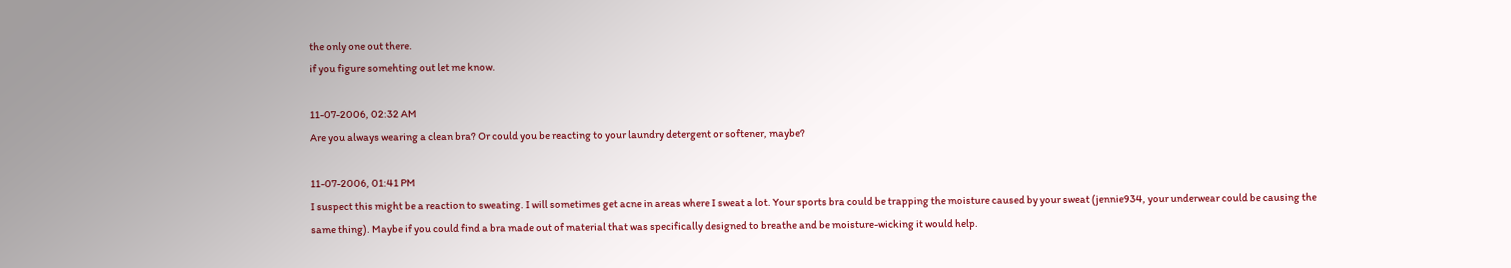the only one out there.
if you figure somehting out let me know.

11-07-2006, 02:32 AM
Are you always wearing a clean bra? Or could you be reacting to your laundry detergent or softener, maybe?

11-07-2006, 01:41 PM
I suspect this might be a reaction to sweating. I will sometimes get acne in areas where I sweat a lot. Your sports bra could be trapping the moisture caused by your sweat (jennie934, your underwear could be causing the same thing). Maybe if you could find a bra made out of material that was specifically designed to breathe and be moisture-wicking it would help.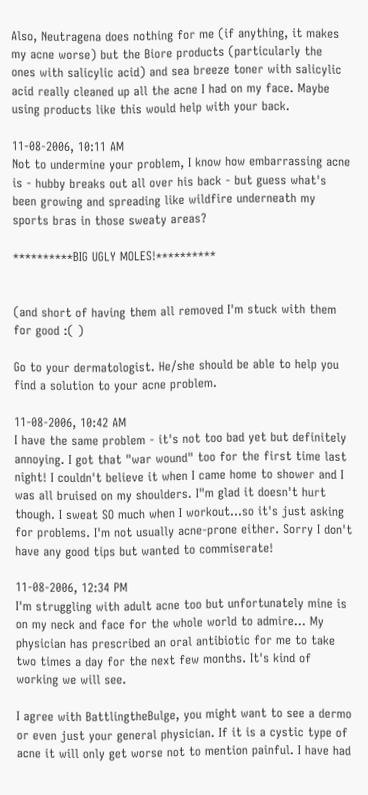Also, Neutragena does nothing for me (if anything, it makes my acne worse) but the Biore products (particularly the ones with salicylic acid) and sea breeze toner with salicylic acid really cleaned up all the acne I had on my face. Maybe using products like this would help with your back.

11-08-2006, 10:11 AM
Not to undermine your problem, I know how embarrassing acne is - hubby breaks out all over his back - but guess what's been growing and spreading like wildfire underneath my sports bras in those sweaty areas?

**********BIG UGLY MOLES!**********


(and short of having them all removed I'm stuck with them for good :( )

Go to your dermatologist. He/she should be able to help you find a solution to your acne problem.

11-08-2006, 10:42 AM
I have the same problem - it's not too bad yet but definitely annoying. I got that "war wound" too for the first time last night! I couldn't believe it when I came home to shower and I was all bruised on my shoulders. I"m glad it doesn't hurt though. I sweat SO much when I workout...so it's just asking for problems. I'm not usually acne-prone either. Sorry I don't have any good tips but wanted to commiserate!

11-08-2006, 12:34 PM
I'm struggling with adult acne too but unfortunately mine is on my neck and face for the whole world to admire... My physician has prescribed an oral antibiotic for me to take two times a day for the next few months. It's kind of working we will see.

I agree with BattlingtheBulge, you might want to see a dermo or even just your general physician. If it is a cystic type of acne it will only get worse not to mention painful. I have had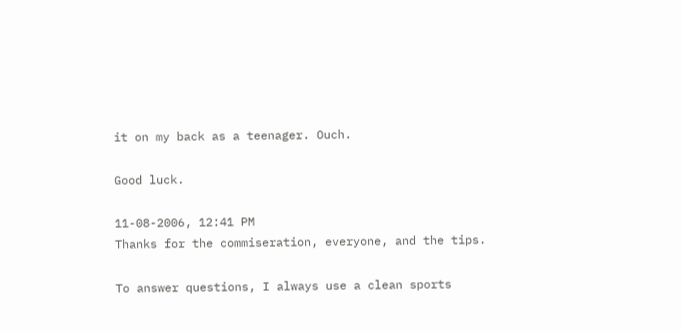it on my back as a teenager. Ouch.

Good luck.

11-08-2006, 12:41 PM
Thanks for the commiseration, everyone, and the tips.

To answer questions, I always use a clean sports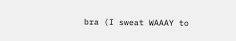bra (I sweat WAAAY to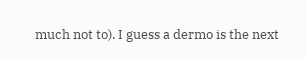much not to). I guess a dermo is the next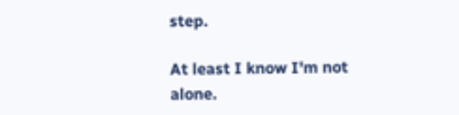step.

At least I know I'm not alone.